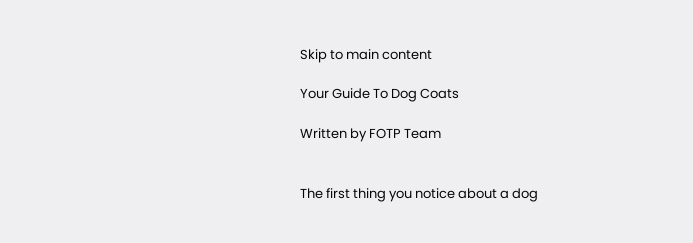Skip to main content

Your Guide To Dog Coats

Written by FOTP Team


The first thing you notice about a dog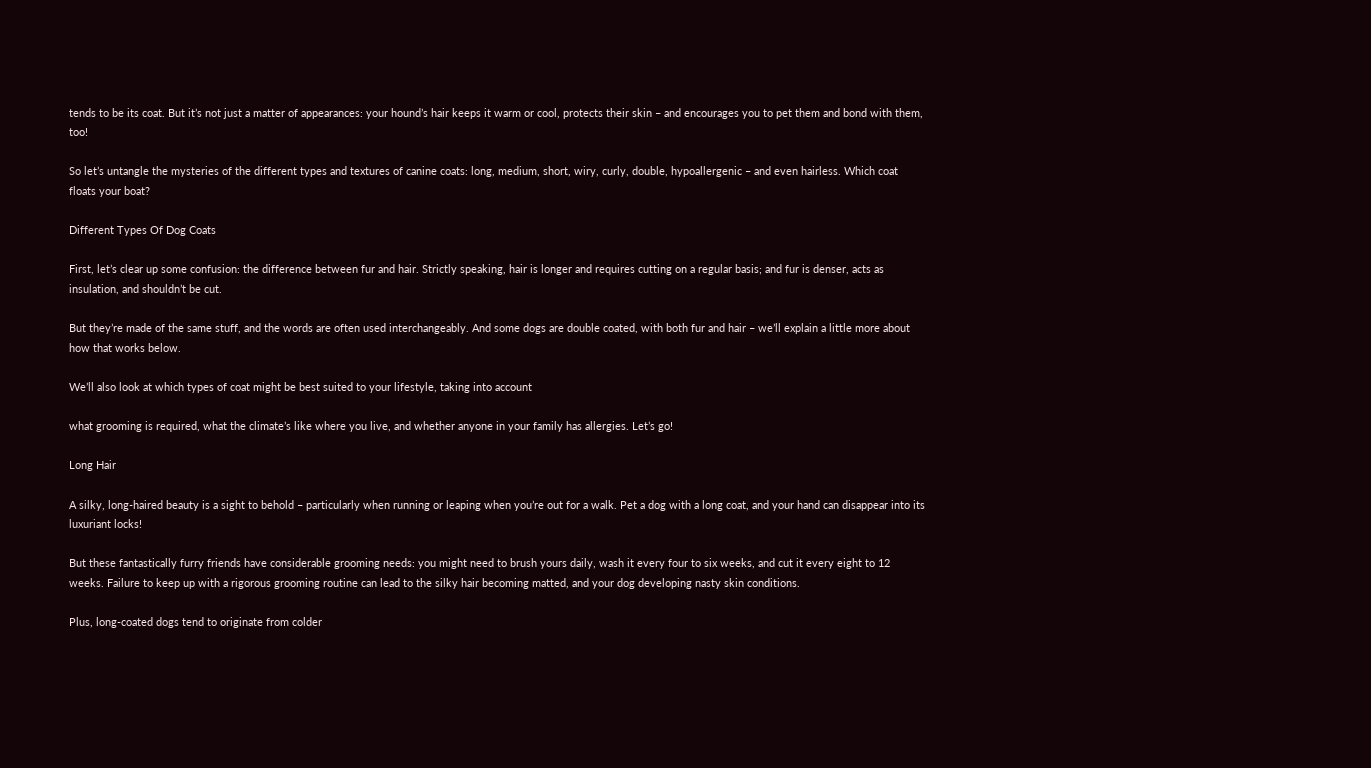tends to be its coat. But it’s not just a matter of appearances: your hound’s hair keeps it warm or cool, protects their skin – and encourages you to pet them and bond with them, too!

So let’s untangle the mysteries of the different types and textures of canine coats: long, medium, short, wiry, curly, double, hypoallergenic – and even hairless. Which coat floats your boat?

Different Types Of Dog Coats

First, let’s clear up some confusion: the difference between fur and hair. Strictly speaking, hair is longer and requires cutting on a regular basis; and fur is denser, acts as insulation, and shouldn’t be cut.

But they’re made of the same stuff, and the words are often used interchangeably. And some dogs are double coated, with both fur and hair – we’ll explain a little more about how that works below.

We’ll also look at which types of coat might be best suited to your lifestyle, taking into account

what grooming is required, what the climate’s like where you live, and whether anyone in your family has allergies. Let’s go!

Long Hair

A silky, long-haired beauty is a sight to behold – particularly when running or leaping when you’re out for a walk. Pet a dog with a long coat, and your hand can disappear into its luxuriant locks!

But these fantastically furry friends have considerable grooming needs: you might need to brush yours daily, wash it every four to six weeks, and cut it every eight to 12 weeks. Failure to keep up with a rigorous grooming routine can lead to the silky hair becoming matted, and your dog developing nasty skin conditions.

Plus, long-coated dogs tend to originate from colder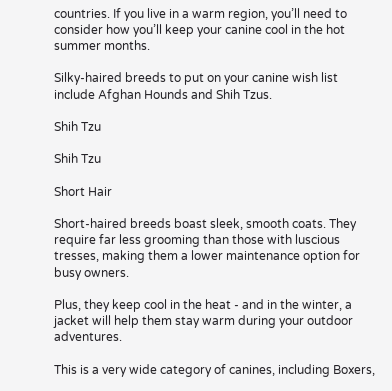countries. If you live in a warm region, you’ll need to consider how you’ll keep your canine cool in the hot summer months.

Silky-haired breeds to put on your canine wish list include Afghan Hounds and Shih Tzus.

Shih Tzu

Shih Tzu

Short Hair

Short-haired breeds boast sleek, smooth coats. They require far less grooming than those with luscious tresses, making them a lower maintenance option for busy owners.

Plus, they keep cool in the heat - and in the winter, a jacket will help them stay warm during your outdoor adventures.

This is a very wide category of canines, including Boxers,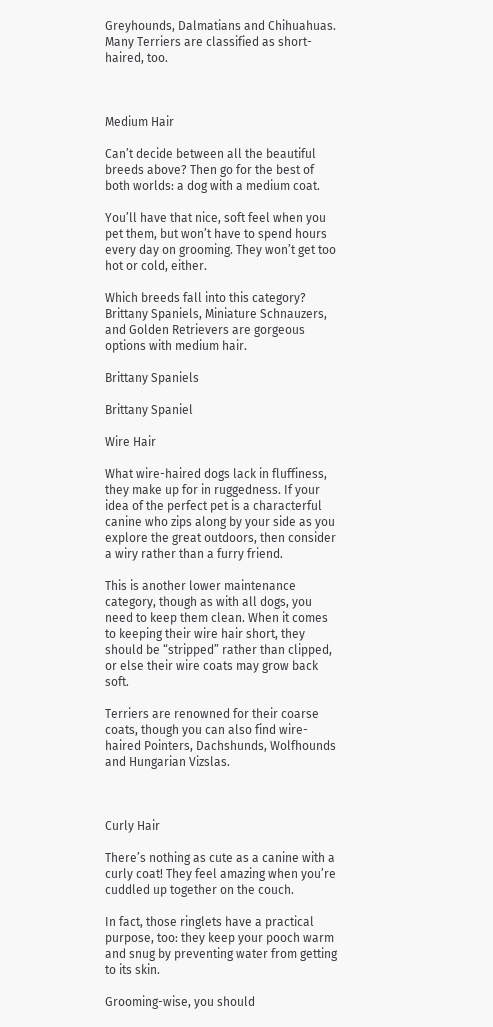Greyhounds, Dalmatians and Chihuahuas. Many Terriers are classified as short-haired, too.



Medium Hair

Can’t decide between all the beautiful breeds above? Then go for the best of both worlds: a dog with a medium coat.

You’ll have that nice, soft feel when you pet them, but won’t have to spend hours every day on grooming. They won’t get too hot or cold, either.

Which breeds fall into this category? Brittany Spaniels, Miniature Schnauzers, and Golden Retrievers are gorgeous options with medium hair.

Brittany Spaniels

Brittany Spaniel

Wire Hair

What wire-haired dogs lack in fluffiness, they make up for in ruggedness. If your idea of the perfect pet is a characterful canine who zips along by your side as you explore the great outdoors, then consider a wiry rather than a furry friend.

This is another lower maintenance category, though as with all dogs, you need to keep them clean. When it comes to keeping their wire hair short, they should be “stripped” rather than clipped, or else their wire coats may grow back soft.

Terriers are renowned for their coarse coats, though you can also find wire-haired Pointers, Dachshunds, Wolfhounds and Hungarian Vizslas.



Curly Hair

There’s nothing as cute as a canine with a curly coat! They feel amazing when you’re cuddled up together on the couch.

In fact, those ringlets have a practical purpose, too: they keep your pooch warm and snug by preventing water from getting to its skin.

Grooming-wise, you should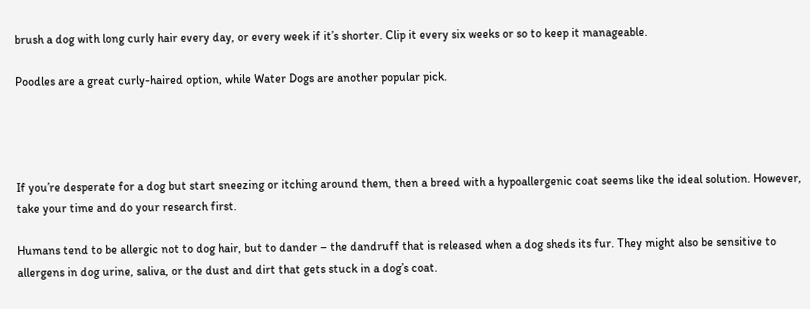brush a dog with long curly hair every day, or every week if it’s shorter. Clip it every six weeks or so to keep it manageable.

Poodles are a great curly-haired option, while Water Dogs are another popular pick.




If you’re desperate for a dog but start sneezing or itching around them, then a breed with a hypoallergenic coat seems like the ideal solution. However, take your time and do your research first.

Humans tend to be allergic not to dog hair, but to dander – the dandruff that is released when a dog sheds its fur. They might also be sensitive to allergens in dog urine, saliva, or the dust and dirt that gets stuck in a dog’s coat.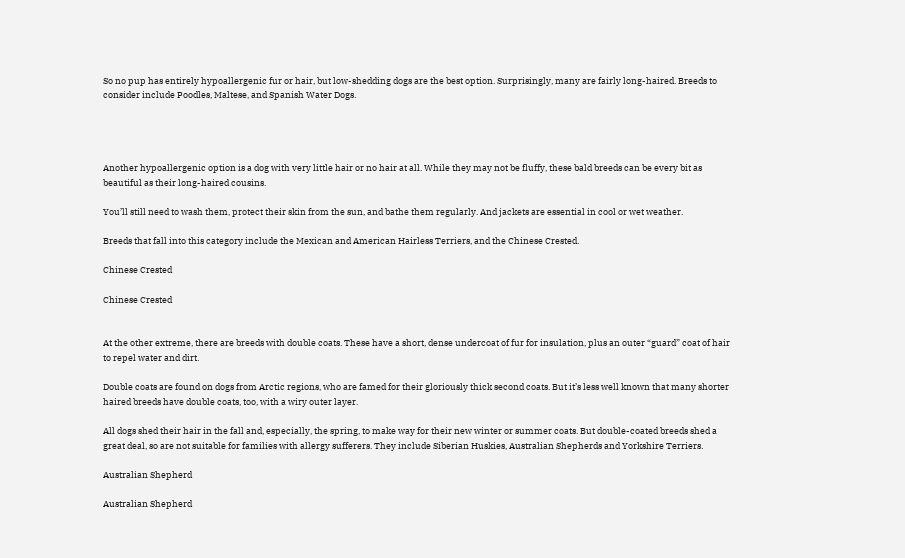So no pup has entirely hypoallergenic fur or hair, but low-shedding dogs are the best option. Surprisingly, many are fairly long-haired. Breeds to consider include Poodles, Maltese, and Spanish Water Dogs.




Another hypoallergenic option is a dog with very little hair or no hair at all. While they may not be fluffy, these bald breeds can be every bit as beautiful as their long-haired cousins.

You’ll still need to wash them, protect their skin from the sun, and bathe them regularly. And jackets are essential in cool or wet weather.

Breeds that fall into this category include the Mexican and American Hairless Terriers, and the Chinese Crested.

Chinese Crested

Chinese Crested


At the other extreme, there are breeds with double coats. These have a short, dense undercoat of fur for insulation, plus an outer “guard” coat of hair to repel water and dirt.

Double coats are found on dogs from Arctic regions, who are famed for their gloriously thick second coats. But it’s less well known that many shorter haired breeds have double coats, too, with a wiry outer layer.

All dogs shed their hair in the fall and, especially, the spring, to make way for their new winter or summer coats. But double-coated breeds shed a great deal, so are not suitable for families with allergy sufferers. They include Siberian Huskies, Australian Shepherds and Yorkshire Terriers.

Australian Shepherd

Australian Shepherd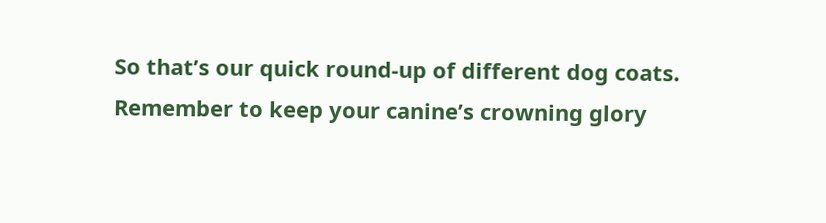So that’s our quick round-up of different dog coats. Remember to keep your canine’s crowning glory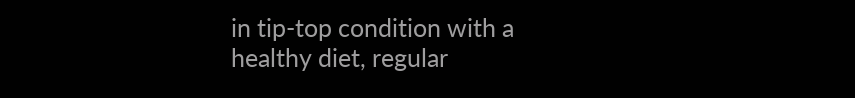in tip-top condition with a healthy diet, regular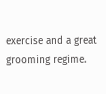exercise and a great grooming regime.